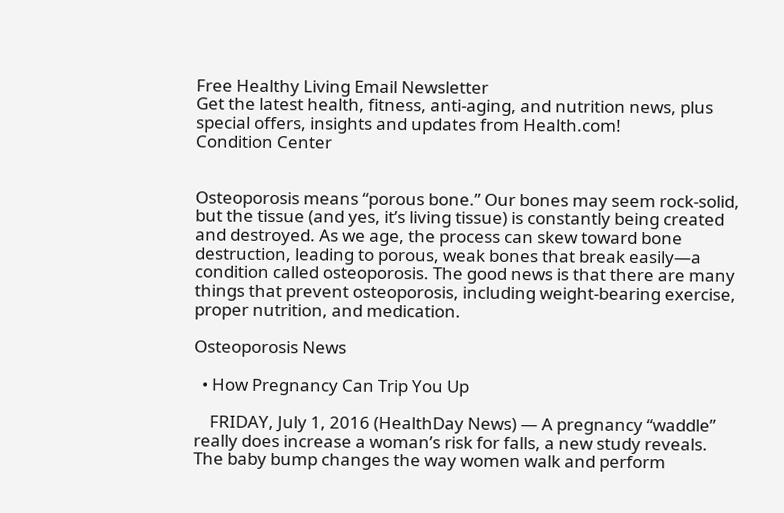Free Healthy Living Email Newsletter
Get the latest health, fitness, anti-aging, and nutrition news, plus special offers, insights and updates from Health.com!
Condition Center


Osteoporosis means “porous bone.” Our bones may seem rock-solid, but the tissue (and yes, it’s living tissue) is constantly being created and destroyed. As we age, the process can skew toward bone destruction, leading to porous, weak bones that break easily—a condition called osteoporosis. The good news is that there are many things that prevent osteoporosis, including weight-bearing exercise, proper nutrition, and medication.

Osteoporosis News

  • How Pregnancy Can Trip You Up

    FRIDAY, July 1, 2016 (HealthDay News) — A pregnancy “waddle” really does increase a woman’s risk for falls, a new study reveals. The baby bump changes the way women walk and perform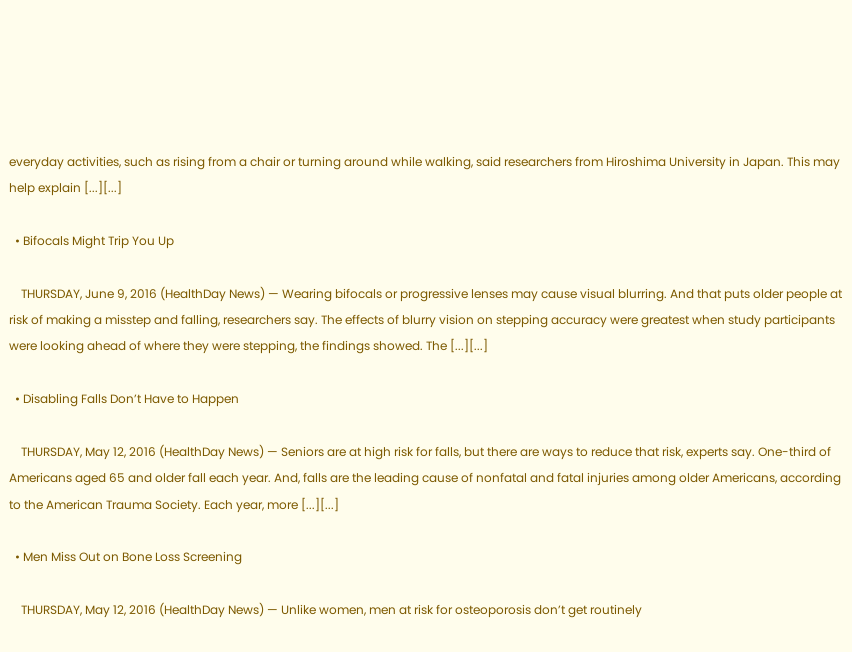everyday activities, such as rising from a chair or turning around while walking, said researchers from Hiroshima University in Japan. This may help explain [...][...]

  • Bifocals Might Trip You Up

    THURSDAY, June 9, 2016 (HealthDay News) — Wearing bifocals or progressive lenses may cause visual blurring. And that puts older people at risk of making a misstep and falling, researchers say. The effects of blurry vision on stepping accuracy were greatest when study participants were looking ahead of where they were stepping, the findings showed. The [...][...]

  • Disabling Falls Don’t Have to Happen

    THURSDAY, May 12, 2016 (HealthDay News) — Seniors are at high risk for falls, but there are ways to reduce that risk, experts say. One-third of Americans aged 65 and older fall each year. And, falls are the leading cause of nonfatal and fatal injuries among older Americans, according to the American Trauma Society. Each year, more [...][...]

  • Men Miss Out on Bone Loss Screening

    THURSDAY, May 12, 2016 (HealthDay News) — Unlike women, men at risk for osteoporosis don’t get routinely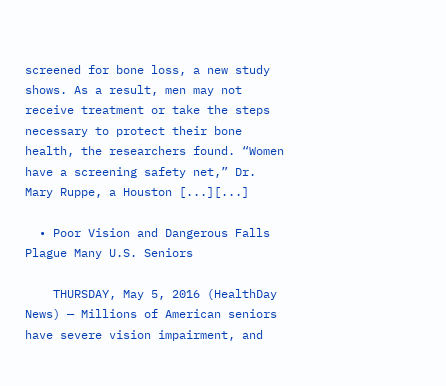screened for bone loss, a new study shows. As a result, men may not receive treatment or take the steps necessary to protect their bone health, the researchers found. “Women have a screening safety net,” Dr. Mary Ruppe, a Houston [...][...]

  • Poor Vision and Dangerous Falls Plague Many U.S. Seniors

    THURSDAY, May 5, 2016 (HealthDay News) — Millions of American seniors have severe vision impairment, and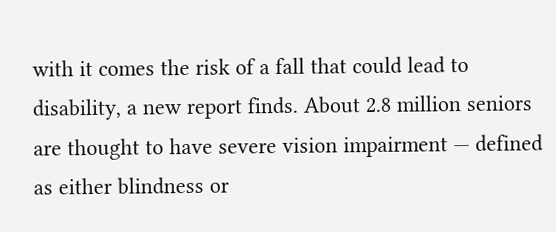with it comes the risk of a fall that could lead to disability, a new report finds. About 2.8 million seniors are thought to have severe vision impairment — defined as either blindness or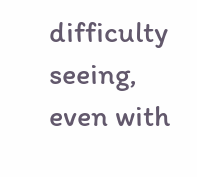difficulty seeing, even with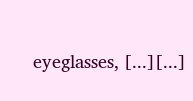eyeglasses, [...][...]